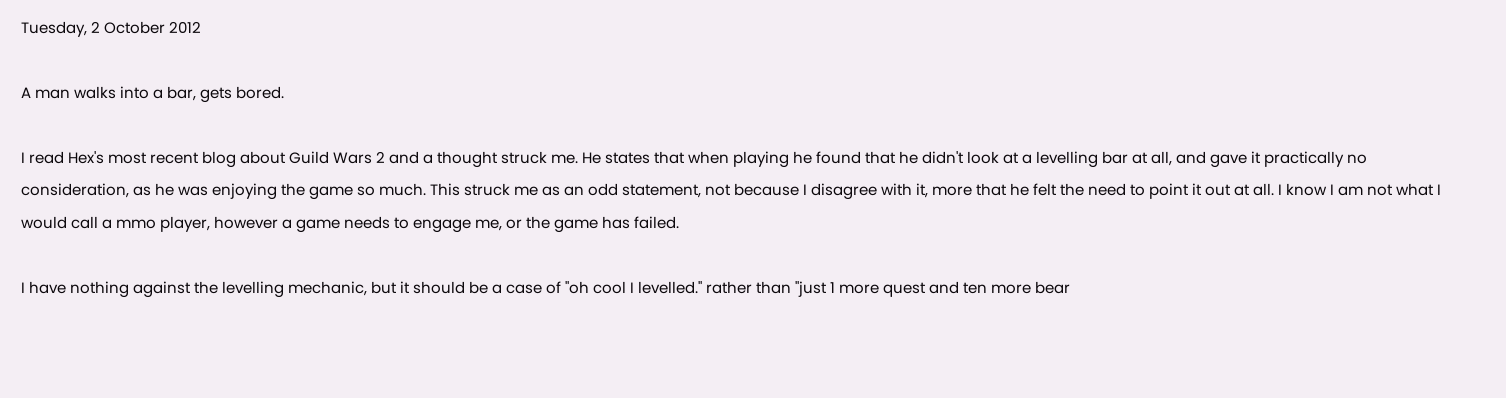Tuesday, 2 October 2012

A man walks into a bar, gets bored.

I read Hex's most recent blog about Guild Wars 2 and a thought struck me. He states that when playing he found that he didn't look at a levelling bar at all, and gave it practically no consideration, as he was enjoying the game so much. This struck me as an odd statement, not because I disagree with it, more that he felt the need to point it out at all. I know I am not what I would call a mmo player, however a game needs to engage me, or the game has failed.

I have nothing against the levelling mechanic, but it should be a case of "oh cool I levelled." rather than "just 1 more quest and ten more bear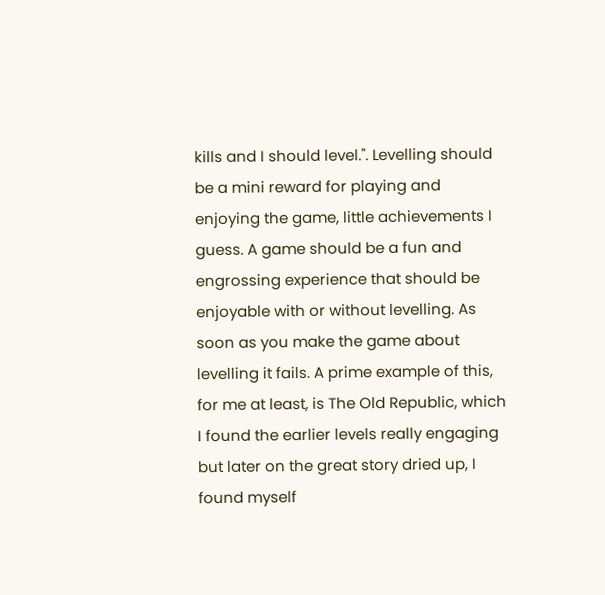kills and I should level.". Levelling should be a mini reward for playing and enjoying the game, little achievements I guess. A game should be a fun and engrossing experience that should be enjoyable with or without levelling. As soon as you make the game about levelling it fails. A prime example of this, for me at least, is The Old Republic, which I found the earlier levels really engaging but later on the great story dried up, I found myself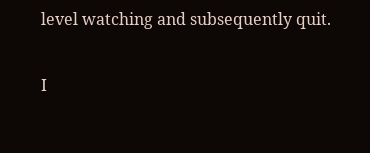level watching and subsequently quit.

I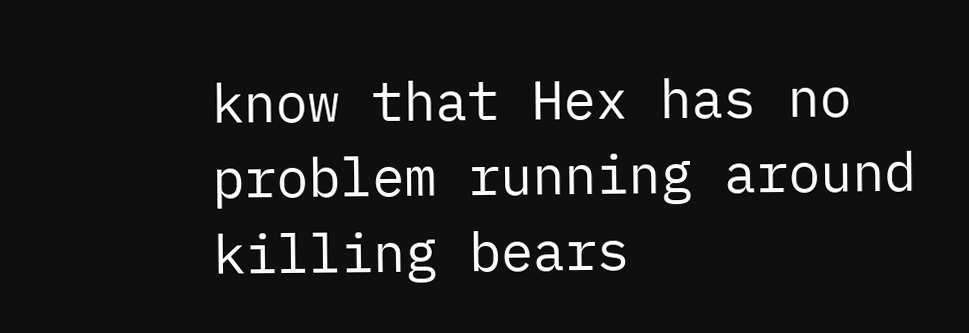know that Hex has no problem running around killing bears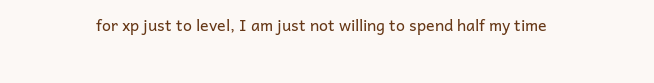for xp just to level, I am just not willing to spend half my time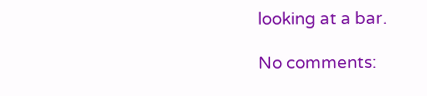looking at a bar.

No comments: